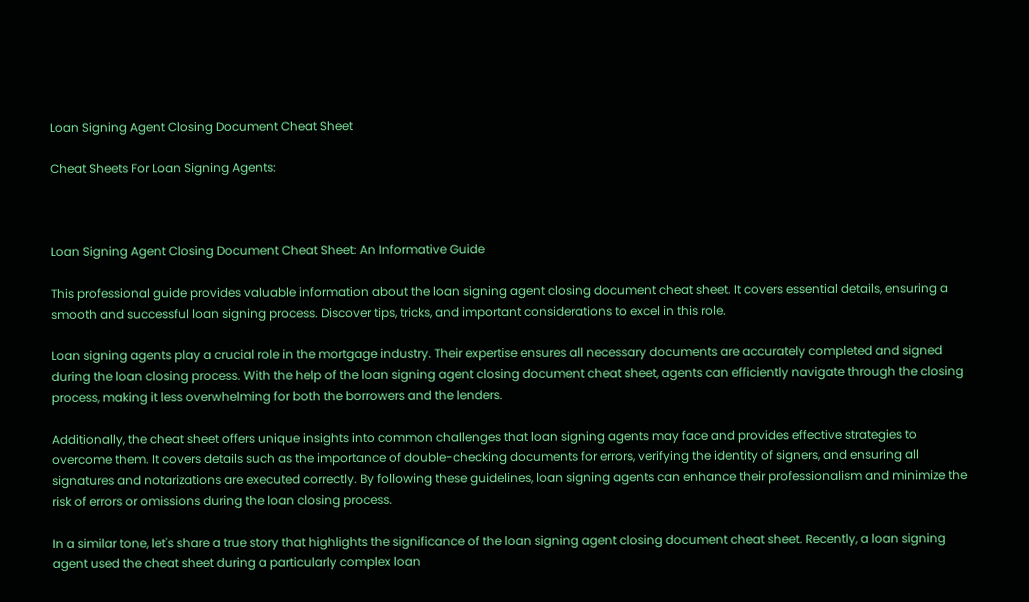Loan Signing Agent Closing Document Cheat Sheet

Cheat Sheets For Loan Signing Agents:



Loan Signing Agent Closing Document Cheat Sheet: An Informative Guide

This professional guide provides valuable information about the loan signing agent closing document cheat sheet. It covers essential details, ensuring a smooth and successful loan signing process. Discover tips, tricks, and important considerations to excel in this role.

Loan signing agents play a crucial role in the mortgage industry. Their expertise ensures all necessary documents are accurately completed and signed during the loan closing process. With the help of the loan signing agent closing document cheat sheet, agents can efficiently navigate through the closing process, making it less overwhelming for both the borrowers and the lenders.

Additionally, the cheat sheet offers unique insights into common challenges that loan signing agents may face and provides effective strategies to overcome them. It covers details such as the importance of double-checking documents for errors, verifying the identity of signers, and ensuring all signatures and notarizations are executed correctly. By following these guidelines, loan signing agents can enhance their professionalism and minimize the risk of errors or omissions during the loan closing process.

In a similar tone, let's share a true story that highlights the significance of the loan signing agent closing document cheat sheet. Recently, a loan signing agent used the cheat sheet during a particularly complex loan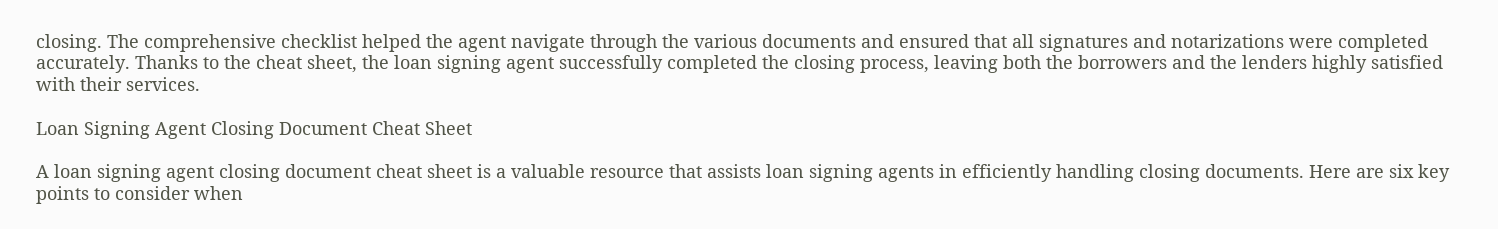closing. The comprehensive checklist helped the agent navigate through the various documents and ensured that all signatures and notarizations were completed accurately. Thanks to the cheat sheet, the loan signing agent successfully completed the closing process, leaving both the borrowers and the lenders highly satisfied with their services.

Loan Signing Agent Closing Document Cheat Sheet

A loan signing agent closing document cheat sheet is a valuable resource that assists loan signing agents in efficiently handling closing documents. Here are six key points to consider when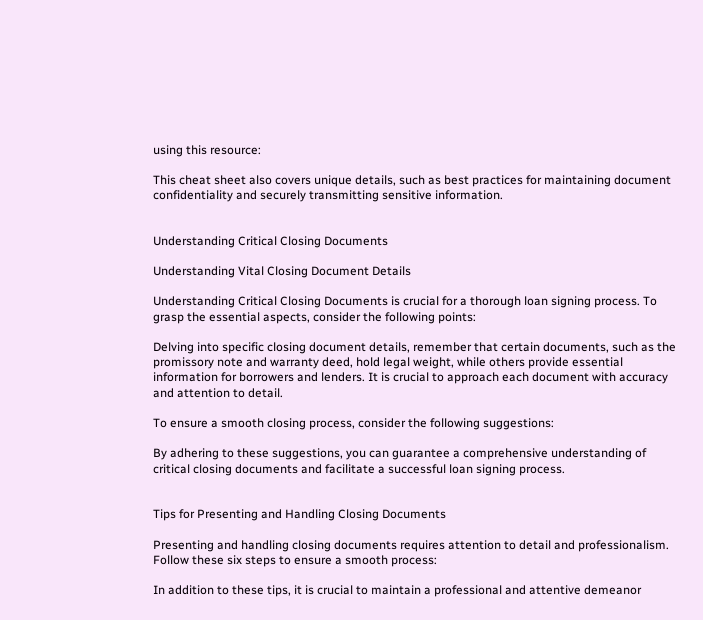using this resource:

This cheat sheet also covers unique details, such as best practices for maintaining document confidentiality and securely transmitting sensitive information.


Understanding Critical Closing Documents

Understanding Vital Closing Document Details

Understanding Critical Closing Documents is crucial for a thorough loan signing process. To grasp the essential aspects, consider the following points:

Delving into specific closing document details, remember that certain documents, such as the promissory note and warranty deed, hold legal weight, while others provide essential information for borrowers and lenders. It is crucial to approach each document with accuracy and attention to detail.

To ensure a smooth closing process, consider the following suggestions:

By adhering to these suggestions, you can guarantee a comprehensive understanding of critical closing documents and facilitate a successful loan signing process.


Tips for Presenting and Handling Closing Documents

Presenting and handling closing documents requires attention to detail and professionalism. Follow these six steps to ensure a smooth process:

In addition to these tips, it is crucial to maintain a professional and attentive demeanor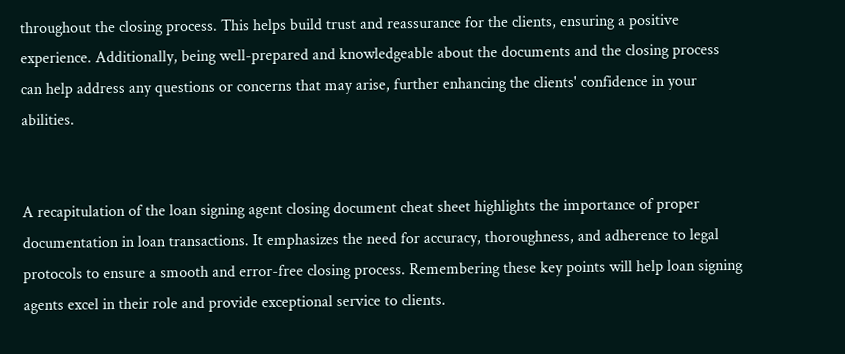throughout the closing process. This helps build trust and reassurance for the clients, ensuring a positive experience. Additionally, being well-prepared and knowledgeable about the documents and the closing process can help address any questions or concerns that may arise, further enhancing the clients' confidence in your abilities.


A recapitulation of the loan signing agent closing document cheat sheet highlights the importance of proper documentation in loan transactions. It emphasizes the need for accuracy, thoroughness, and adherence to legal protocols to ensure a smooth and error-free closing process. Remembering these key points will help loan signing agents excel in their role and provide exceptional service to clients.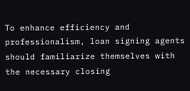To enhance efficiency and professionalism, loan signing agents should familiarize themselves with the necessary closing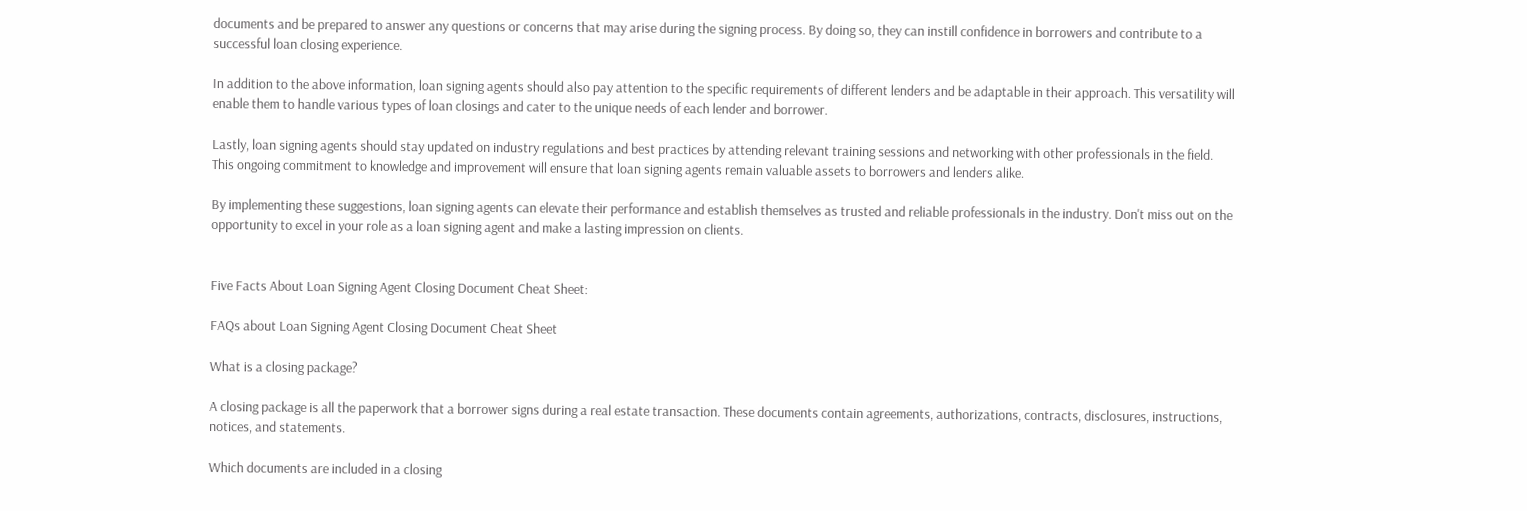documents and be prepared to answer any questions or concerns that may arise during the signing process. By doing so, they can instill confidence in borrowers and contribute to a successful loan closing experience.

In addition to the above information, loan signing agents should also pay attention to the specific requirements of different lenders and be adaptable in their approach. This versatility will enable them to handle various types of loan closings and cater to the unique needs of each lender and borrower.

Lastly, loan signing agents should stay updated on industry regulations and best practices by attending relevant training sessions and networking with other professionals in the field. This ongoing commitment to knowledge and improvement will ensure that loan signing agents remain valuable assets to borrowers and lenders alike.

By implementing these suggestions, loan signing agents can elevate their performance and establish themselves as trusted and reliable professionals in the industry. Don't miss out on the opportunity to excel in your role as a loan signing agent and make a lasting impression on clients.


Five Facts About Loan Signing Agent Closing Document Cheat Sheet:

FAQs about Loan Signing Agent Closing Document Cheat Sheet

What is a closing package?

A closing package is all the paperwork that a borrower signs during a real estate transaction. These documents contain agreements, authorizations, contracts, disclosures, instructions, notices, and statements.

Which documents are included in a closing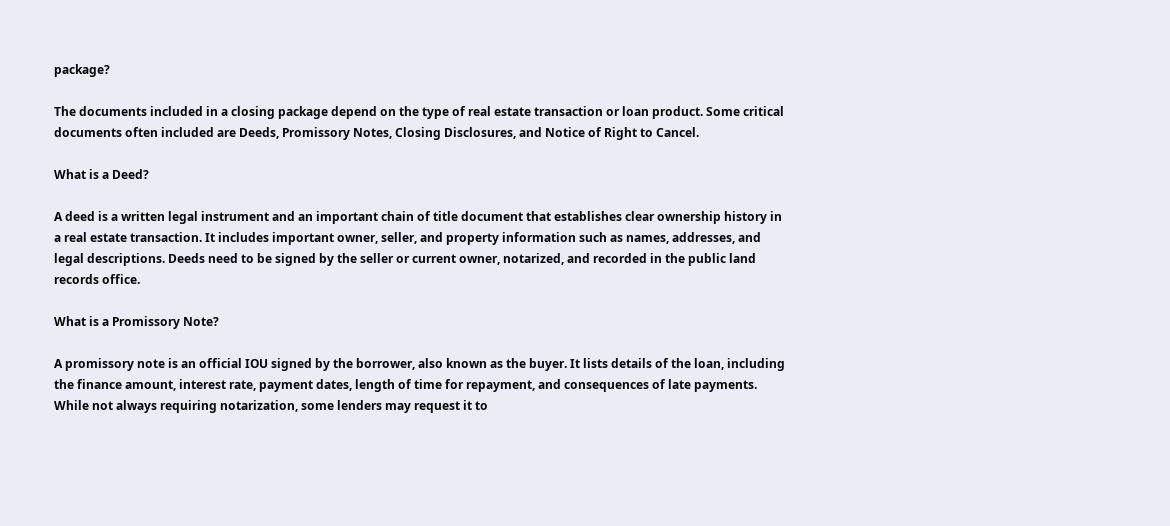package?

The documents included in a closing package depend on the type of real estate transaction or loan product. Some critical documents often included are Deeds, Promissory Notes, Closing Disclosures, and Notice of Right to Cancel.

What is a Deed?

A deed is a written legal instrument and an important chain of title document that establishes clear ownership history in a real estate transaction. It includes important owner, seller, and property information such as names, addresses, and legal descriptions. Deeds need to be signed by the seller or current owner, notarized, and recorded in the public land records office.

What is a Promissory Note?

A promissory note is an official IOU signed by the borrower, also known as the buyer. It lists details of the loan, including the finance amount, interest rate, payment dates, length of time for repayment, and consequences of late payments. While not always requiring notarization, some lenders may request it to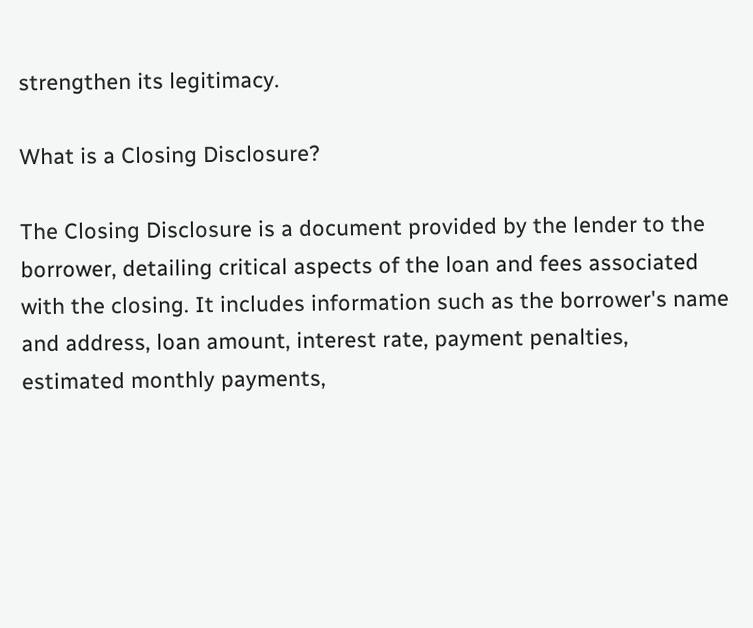strengthen its legitimacy.

What is a Closing Disclosure?

The Closing Disclosure is a document provided by the lender to the borrower, detailing critical aspects of the loan and fees associated with the closing. It includes information such as the borrower's name and address, loan amount, interest rate, payment penalties, estimated monthly payments,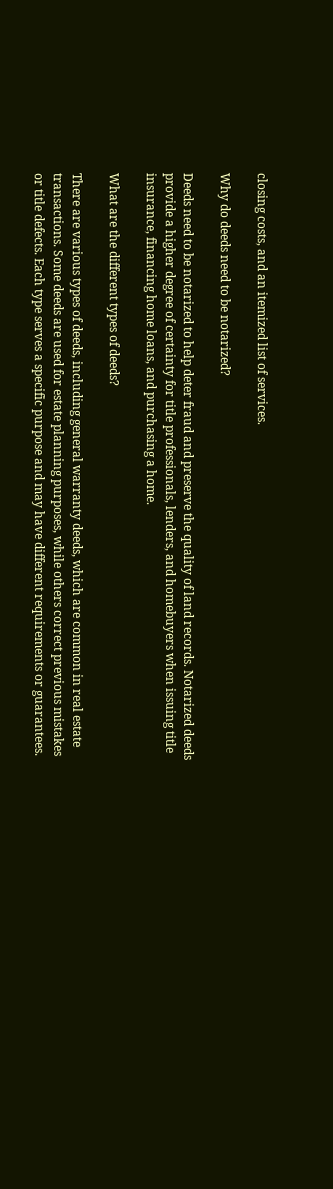closing costs, and an itemized list of services.

Why do deeds need to be notarized?

Deeds need to be notarized to help deter fraud and preserve the quality of land records. Notarized deeds provide a higher degree of certainty for title professionals, lenders, and homebuyers when issuing title insurance, financing home loans, and purchasing a home.

What are the different types of deeds?

There are various types of deeds, including general warranty deeds, which are common in real estate transactions. Some deeds are used for estate planning purposes, while others correct previous mistakes or title defects. Each type serves a specific purpose and may have different requirements or guarantees.